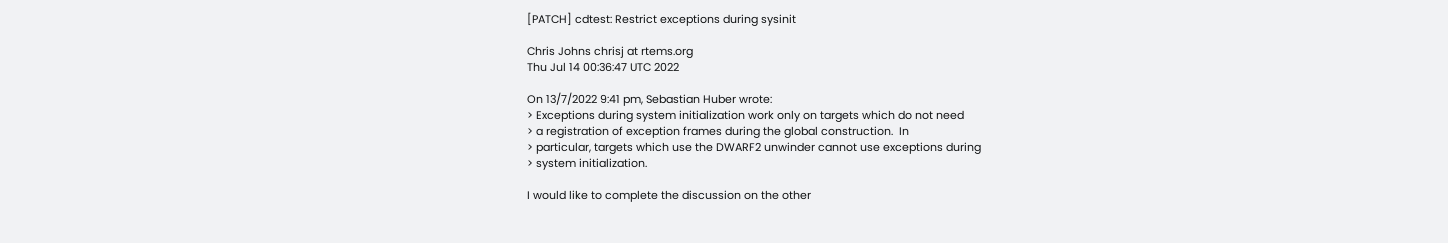[PATCH] cdtest: Restrict exceptions during sysinit

Chris Johns chrisj at rtems.org
Thu Jul 14 00:36:47 UTC 2022

On 13/7/2022 9:41 pm, Sebastian Huber wrote:
> Exceptions during system initialization work only on targets which do not need
> a registration of exception frames during the global construction.  In
> particular, targets which use the DWARF2 unwinder cannot use exceptions during
> system initialization.

I would like to complete the discussion on the other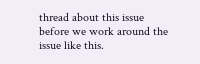thread about this issue
before we work around the issue like this.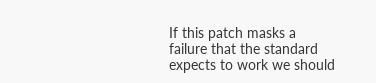If this patch masks a failure that the standard expects to work we should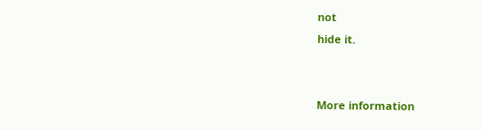not
hide it.


More information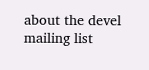about the devel mailing list